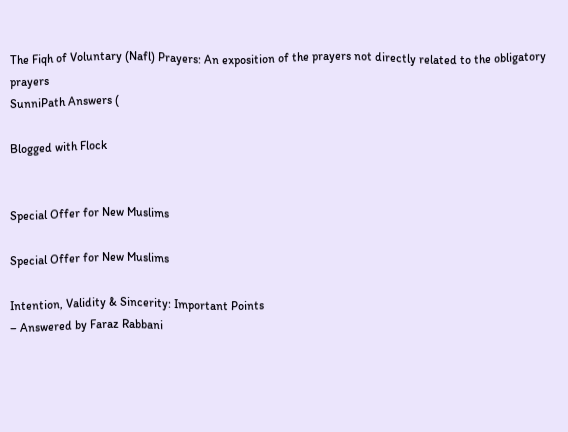The Fiqh of Voluntary (Nafl) Prayers: An exposition of the prayers not directly related to the obligatory prayers
SunniPath Answers (

Blogged with Flock


Special Offer for New Muslims

Special Offer for New Muslims

Intention, Validity & Sincerity: Important Points
– Answered by Faraz Rabbani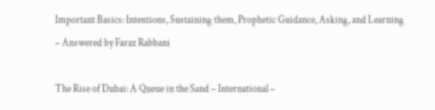Important Basics: Intentions, Sustaining them, Prophetic Guidance, Asking, and Learning
– Answered by Faraz Rabbani

The Rise of Dubai: A Queue in the Sand – International –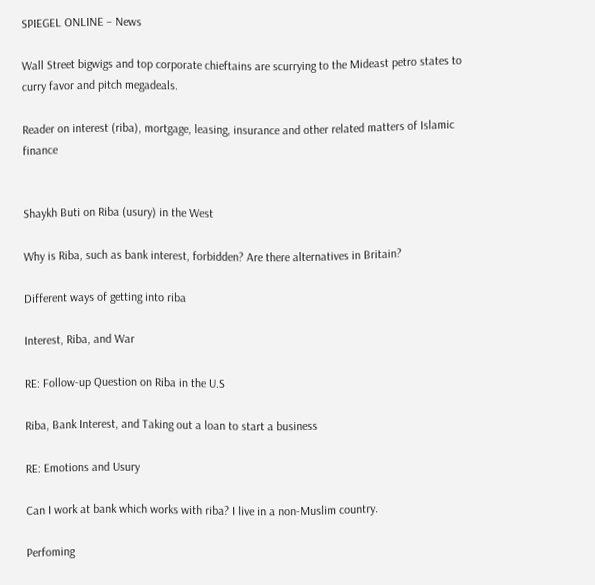SPIEGEL ONLINE – News

Wall Street bigwigs and top corporate chieftains are scurrying to the Mideast petro states to curry favor and pitch megadeals.

Reader on interest (riba), mortgage, leasing, insurance and other related matters of Islamic finance


Shaykh Buti on Riba (usury) in the West

Why is Riba, such as bank interest, forbidden? Are there alternatives in Britain?

Different ways of getting into riba

Interest, Riba, and War

RE: Follow-up Question on Riba in the U.S

Riba, Bank Interest, and Taking out a loan to start a business

RE: Emotions and Usury

Can I work at bank which works with riba? I live in a non-Muslim country.

Perfoming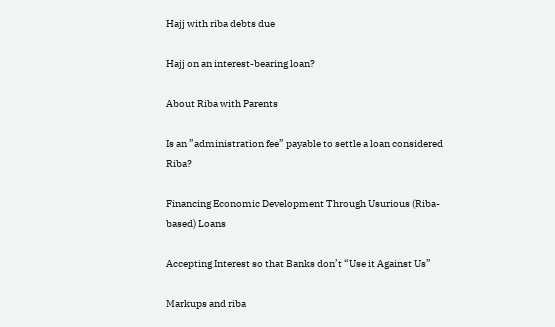Hajj with riba debts due

Hajj on an interest-bearing loan?

About Riba with Parents

Is an ”administration fee” payable to settle a loan considered Riba?

Financing Economic Development Through Usurious (Riba-based) Loans

Accepting Interest so that Banks don’t “Use it Against Us”

Markups and riba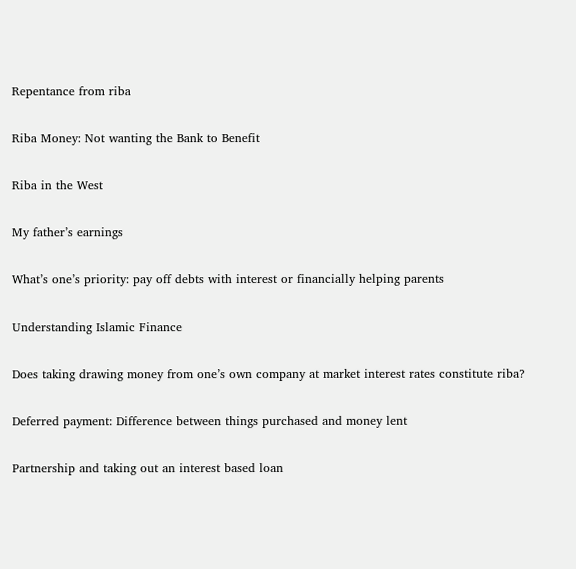Repentance from riba

Riba Money: Not wanting the Bank to Benefit

Riba in the West

My father’s earnings

What’s one’s priority: pay off debts with interest or financially helping parents

Understanding Islamic Finance

Does taking drawing money from one’s own company at market interest rates constitute riba?

Deferred payment: Difference between things purchased and money lent

Partnership and taking out an interest based loan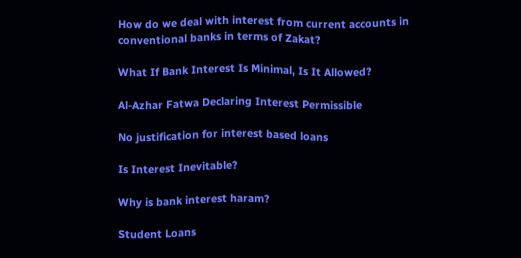How do we deal with interest from current accounts in conventional banks in terms of Zakat?

What If Bank Interest Is Minimal, Is It Allowed?

Al-Azhar Fatwa Declaring Interest Permissible

No justification for interest based loans

Is Interest Inevitable?

Why is bank interest haram?

Student Loans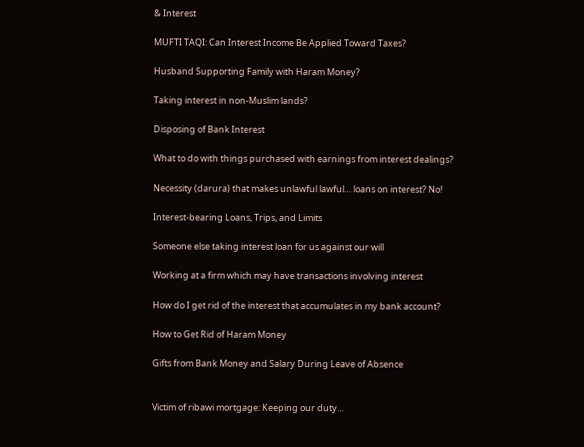& Interest

MUFTI TAQI: Can Interest Income Be Applied Toward Taxes?

Husband Supporting Family with Haram Money?

Taking interest in non-Muslim lands?

Disposing of Bank Interest

What to do with things purchased with earnings from interest dealings?

Necessity (darura) that makes unlawful lawful… loans on interest? No!

Interest-bearing Loans, Trips, and Limits

Someone else taking interest loan for us against our will

Working at a firm which may have transactions involving interest

How do I get rid of the interest that accumulates in my bank account?

How to Get Rid of Haram Money

Gifts from Bank Money and Salary During Leave of Absence


Victim of ribawi mortgage: Keeping our duty…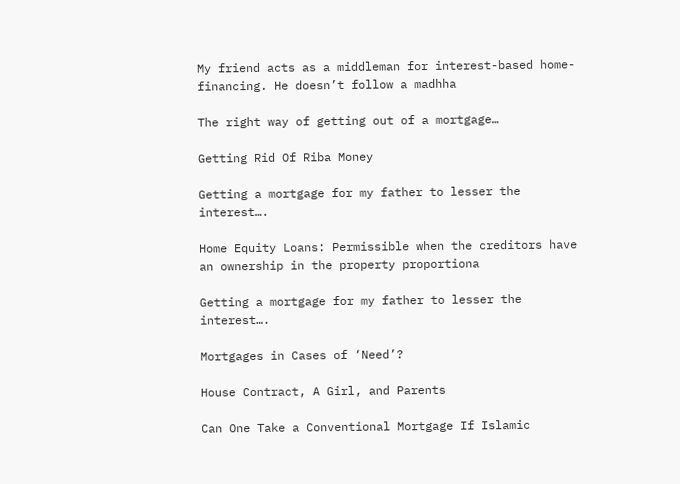My friend acts as a middleman for interest-based home-financing. He doesn’t follow a madhha

The right way of getting out of a mortgage…

Getting Rid Of Riba Money

Getting a mortgage for my father to lesser the interest….

Home Equity Loans: Permissible when the creditors have an ownership in the property proportiona

Getting a mortgage for my father to lesser the interest….

Mortgages in Cases of ‘Need’?

House Contract, A Girl, and Parents

Can One Take a Conventional Mortgage If Islamic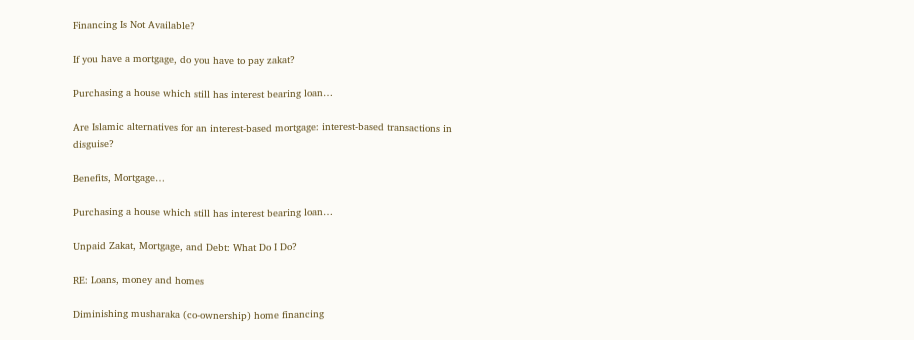Financing Is Not Available?

If you have a mortgage, do you have to pay zakat?

Purchasing a house which still has interest bearing loan…

Are Islamic alternatives for an interest-based mortgage: interest-based transactions in disguise?

Benefits, Mortgage…

Purchasing a house which still has interest bearing loan…

Unpaid Zakat, Mortgage, and Debt: What Do I Do?

RE: Loans, money and homes

Diminishing musharaka (co-ownership) home financing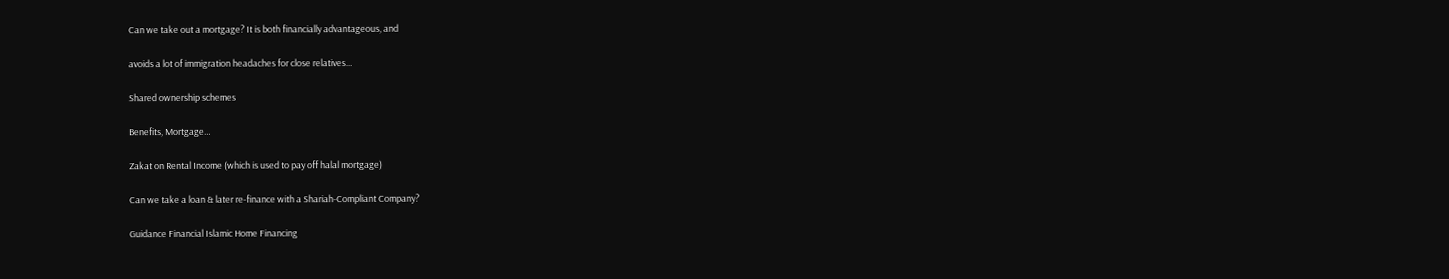Can we take out a mortgage? It is both financially advantageous, and

avoids a lot of immigration headaches for close relatives…

Shared ownership schemes

Benefits, Mortgage…

Zakat on Rental Income (which is used to pay off halal mortgage)

Can we take a loan & later re-finance with a Shariah-Compliant Company?

Guidance Financial Islamic Home Financing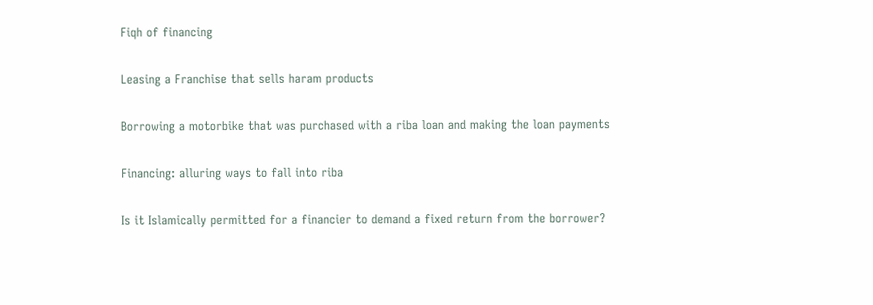Fiqh of financing

Leasing a Franchise that sells haram products

Borrowing a motorbike that was purchased with a riba loan and making the loan payments

Financing: alluring ways to fall into riba

Is it Islamically permitted for a financier to demand a fixed return from the borrower?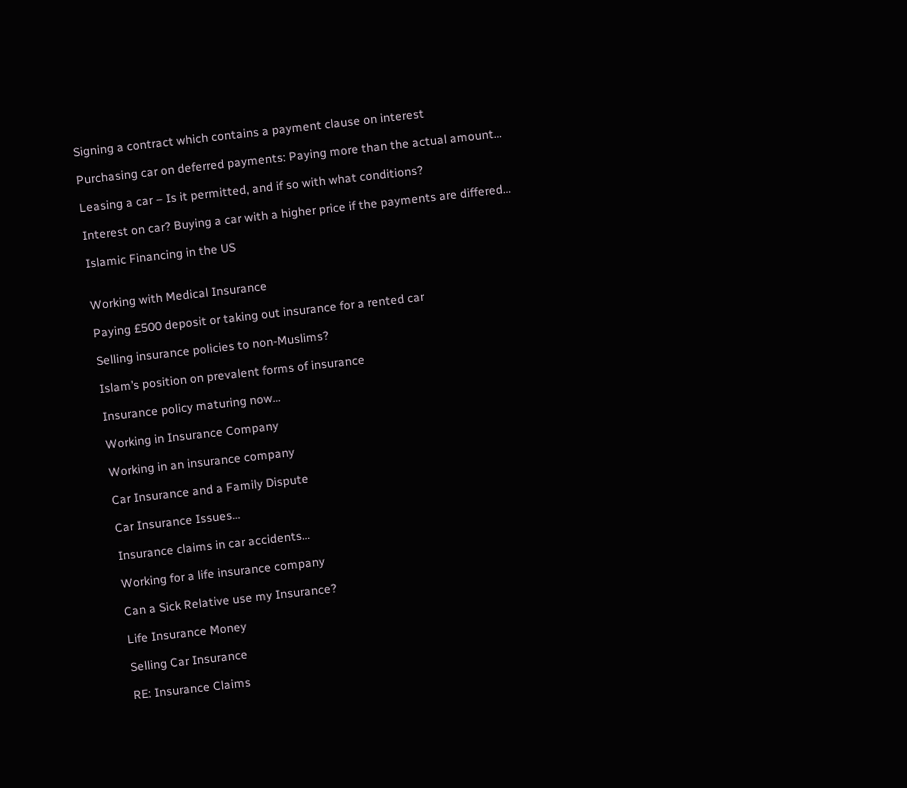Signing a contract which contains a payment clause on interest

Purchasing car on deferred payments: Paying more than the actual amount…

Leasing a car – Is it permitted, and if so with what conditions?

Interest on car? Buying a car with a higher price if the payments are differed…

Islamic Financing in the US


Working with Medical Insurance

Paying £500 deposit or taking out insurance for a rented car

Selling insurance policies to non-Muslims?

Islam’s position on prevalent forms of insurance

Insurance policy maturing now…

Working in Insurance Company

Working in an insurance company

Car Insurance and a Family Dispute

Car Insurance Issues…

Insurance claims in car accidents…

Working for a life insurance company

Can a Sick Relative use my Insurance?

Life Insurance Money

Selling Car Insurance

RE: Insurance Claims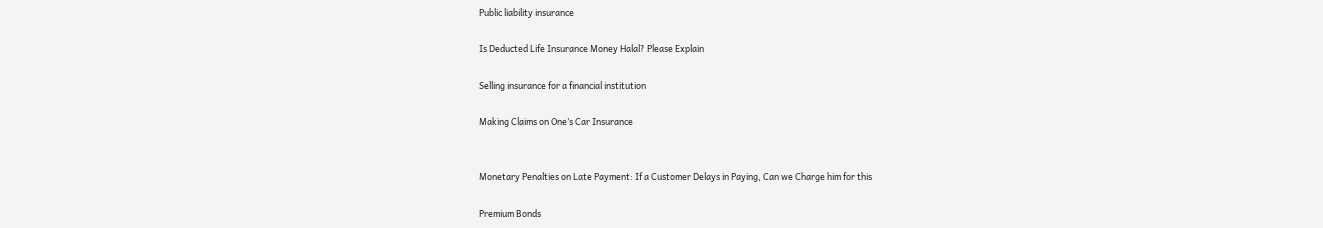Public liability insurance

Is Deducted Life Insurance Money Halal? Please Explain

Selling insurance for a financial institution

Making Claims on One’s Car Insurance


Monetary Penalties on Late Payment: If a Customer Delays in Paying, Can we Charge him for this

Premium Bonds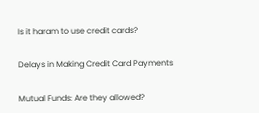Is it haram to use credit cards?

Delays in Making Credit Card Payments

Mutual Funds: Are they allowed?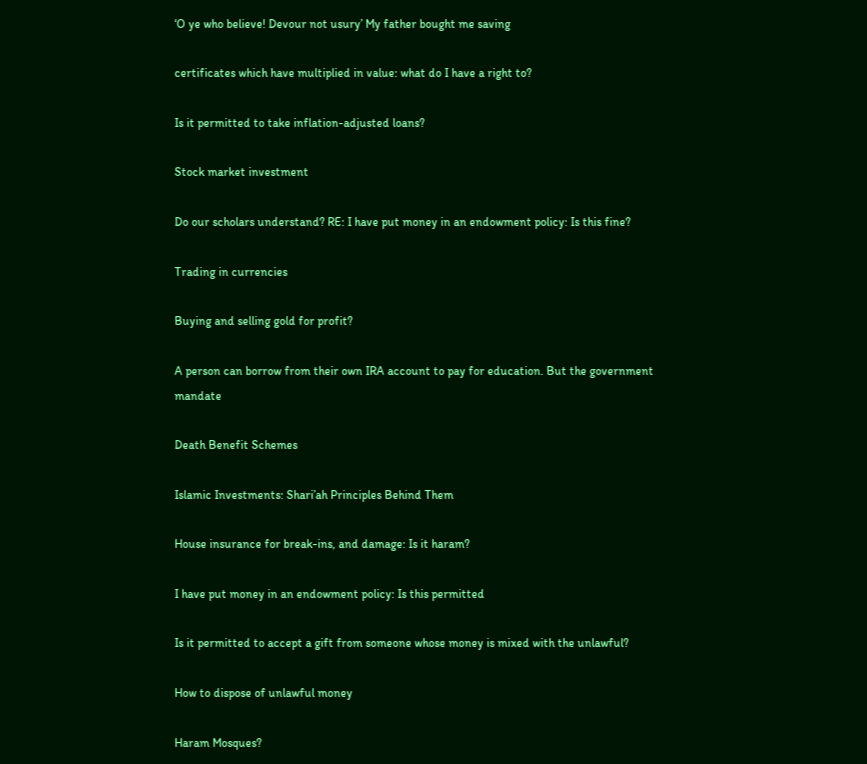‘O ye who believe! Devour not usury’ My father bought me saving

certificates which have multiplied in value: what do I have a right to?

Is it permitted to take inflation-adjusted loans?

Stock market investment

Do our scholars understand? RE: I have put money in an endowment policy: Is this fine?

Trading in currencies

Buying and selling gold for profit?

A person can borrow from their own IRA account to pay for education. But the government mandate

Death Benefit Schemes

Islamic Investments: Shari’ah Principles Behind Them

House insurance for break-ins, and damage: Is it haram?

I have put money in an endowment policy: Is this permitted

Is it permitted to accept a gift from someone whose money is mixed with the unlawful?

How to dispose of unlawful money

Haram Mosques?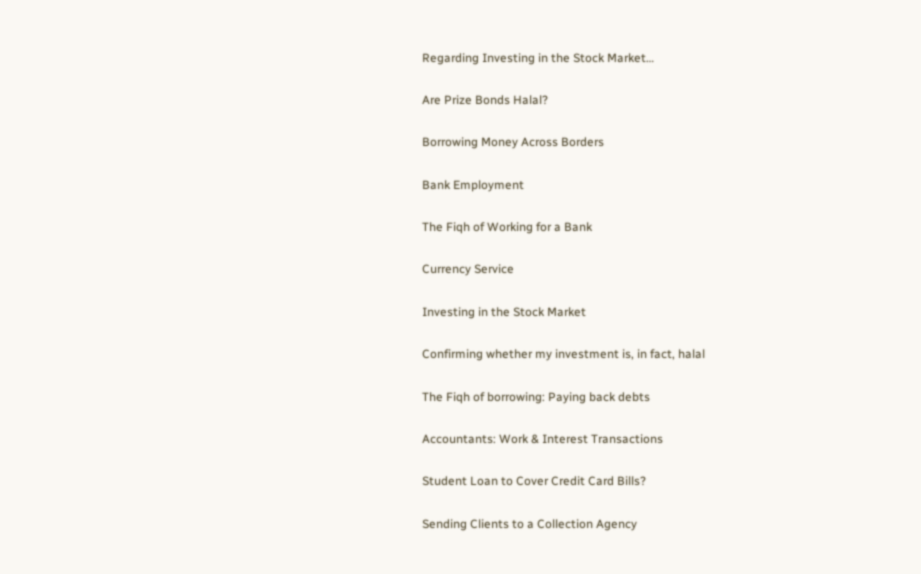Regarding Investing in the Stock Market…

Are Prize Bonds Halal?

Borrowing Money Across Borders

Bank Employment

The Fiqh of Working for a Bank

Currency Service

Investing in the Stock Market

Confirming whether my investment is, in fact, halal

The Fiqh of borrowing: Paying back debts

Accountants: Work & Interest Transactions

Student Loan to Cover Credit Card Bills?

Sending Clients to a Collection Agency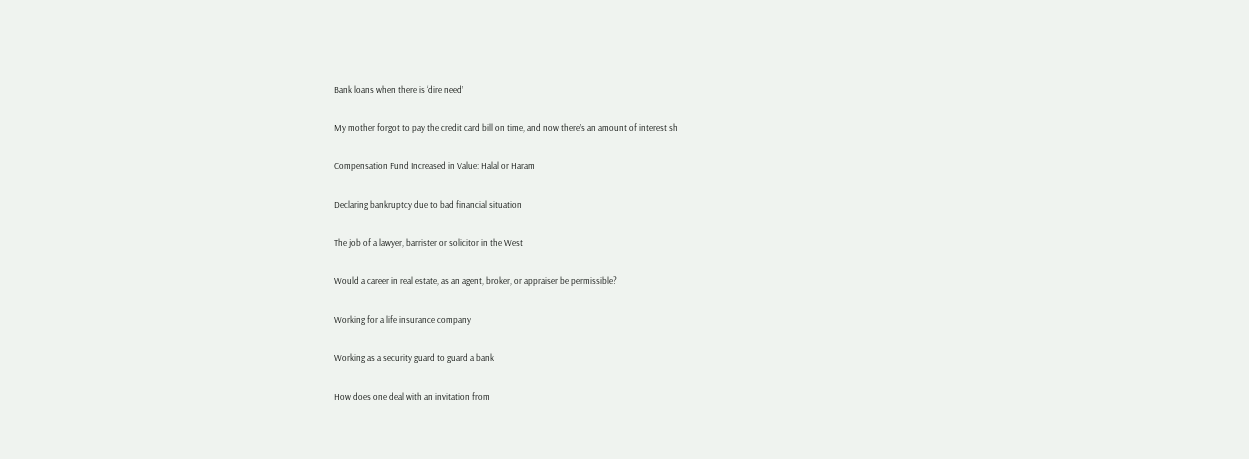Bank loans when there is ‘dire need’

My mother forgot to pay the credit card bill on time, and now there’s an amount of interest sh

Compensation Fund Increased in Value: Halal or Haram

Declaring bankruptcy due to bad financial situation

The job of a lawyer, barrister or solicitor in the West

Would a career in real estate, as an agent, broker, or appraiser be permissible?

Working for a life insurance company

Working as a security guard to guard a bank

How does one deal with an invitation from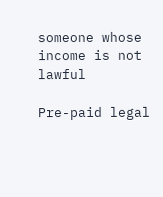someone whose income is not lawful

Pre-paid legal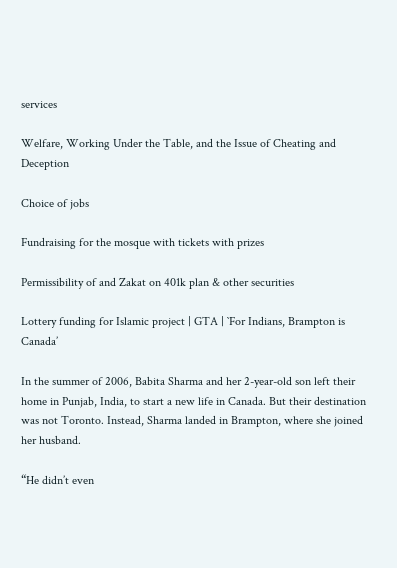services

Welfare, Working Under the Table, and the Issue of Cheating and Deception

Choice of jobs

Fundraising for the mosque with tickets with prizes

Permissibility of and Zakat on 401k plan & other securities

Lottery funding for Islamic project | GTA | `For Indians, Brampton is Canada’

In the summer of 2006, Babita Sharma and her 2-year-old son left their home in Punjab, India, to start a new life in Canada. But their destination was not Toronto. Instead, Sharma landed in Brampton, where she joined her husband.

“He didn’t even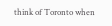think of Toronto when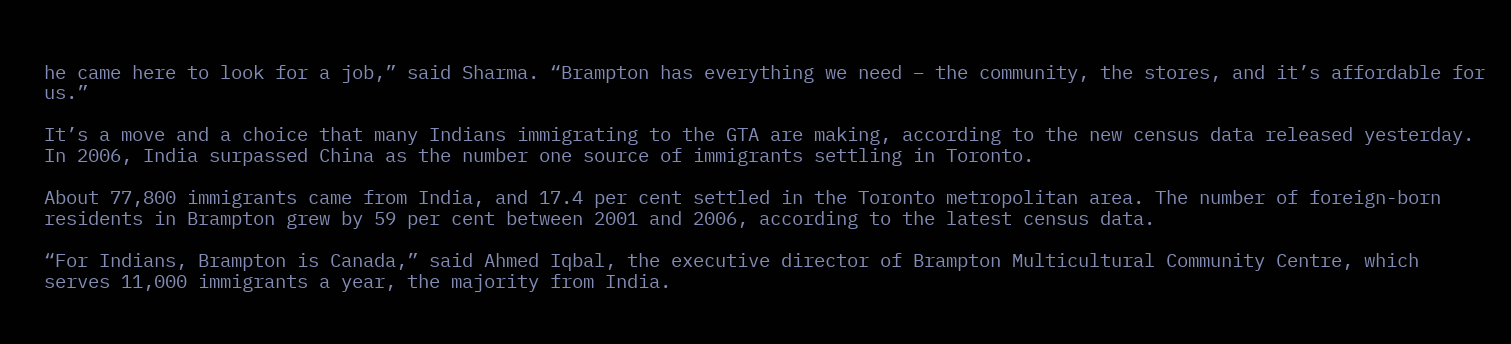he came here to look for a job,” said Sharma. “Brampton has everything we need – the community, the stores, and it’s affordable for us.”

It’s a move and a choice that many Indians immigrating to the GTA are making, according to the new census data released yesterday. In 2006, India surpassed China as the number one source of immigrants settling in Toronto.

About 77,800 immigrants came from India, and 17.4 per cent settled in the Toronto metropolitan area. The number of foreign-born residents in Brampton grew by 59 per cent between 2001 and 2006, according to the latest census data.

“For Indians, Brampton is Canada,” said Ahmed Iqbal, the executive director of Brampton Multicultural Community Centre, which serves 11,000 immigrants a year, the majority from India.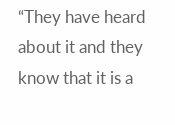“They have heard about it and they know that it is a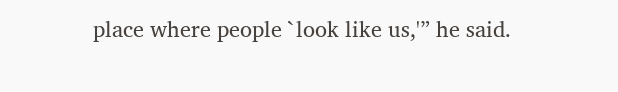place where people `look like us,'” he said.